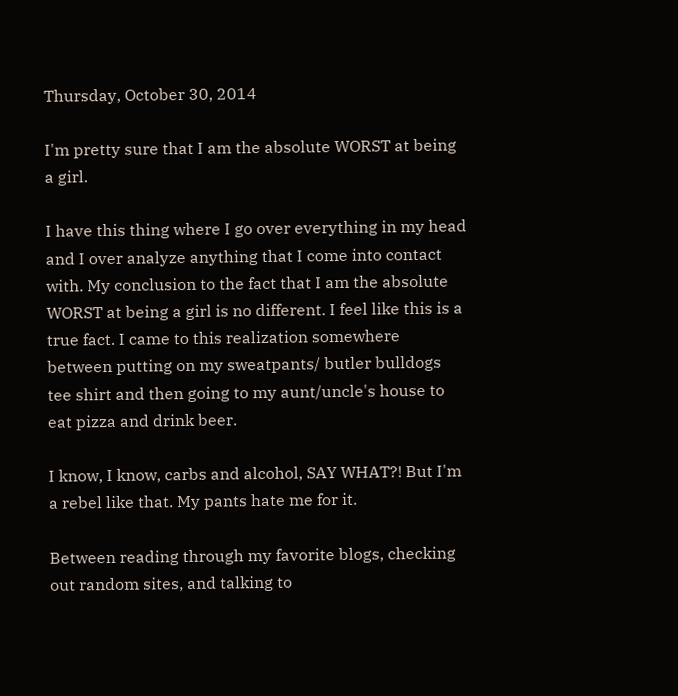Thursday, October 30, 2014

I'm pretty sure that I am the absolute WORST at being a girl.

I have this thing where I go over everything in my head and I over analyze anything that I come into contact with. My conclusion to the fact that I am the absolute WORST at being a girl is no different. I feel like this is a true fact. I came to this realization somewhere between putting on my sweatpants/ butler bulldogs tee shirt and then going to my aunt/uncle's house to eat pizza and drink beer.

I know, I know, carbs and alcohol, SAY WHAT?! But I'm a rebel like that. My pants hate me for it.

Between reading through my favorite blogs, checking out random sites, and talking to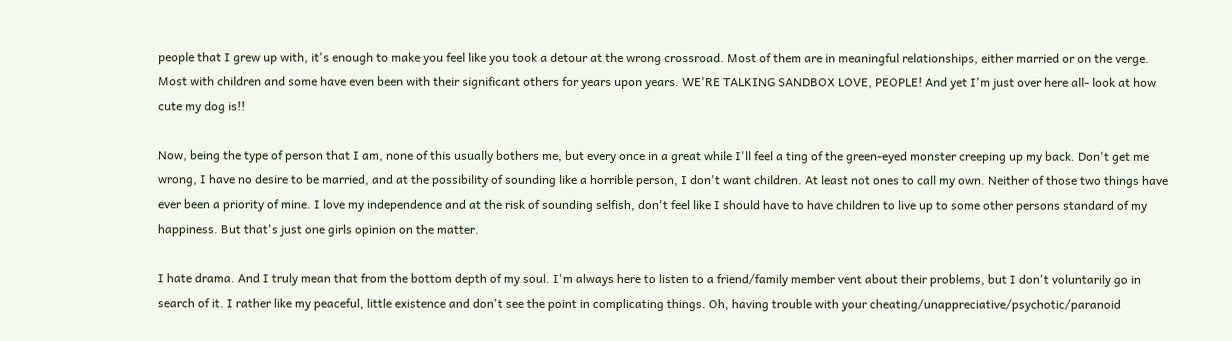people that I grew up with, it's enough to make you feel like you took a detour at the wrong crossroad. Most of them are in meaningful relationships, either married or on the verge. Most with children and some have even been with their significant others for years upon years. WE'RE TALKING SANDBOX LOVE, PEOPLE! And yet I'm just over here all- look at how cute my dog is!!

Now, being the type of person that I am, none of this usually bothers me, but every once in a great while I'll feel a ting of the green-eyed monster creeping up my back. Don't get me wrong, I have no desire to be married, and at the possibility of sounding like a horrible person, I don't want children. At least not ones to call my own. Neither of those two things have ever been a priority of mine. I love my independence and at the risk of sounding selfish, don't feel like I should have to have children to live up to some other persons standard of my happiness. But that's just one girls opinion on the matter.

I hate drama. And I truly mean that from the bottom depth of my soul. I'm always here to listen to a friend/family member vent about their problems, but I don't voluntarily go in search of it. I rather like my peaceful, little existence and don't see the point in complicating things. Oh, having trouble with your cheating/unappreciative/psychotic/paranoid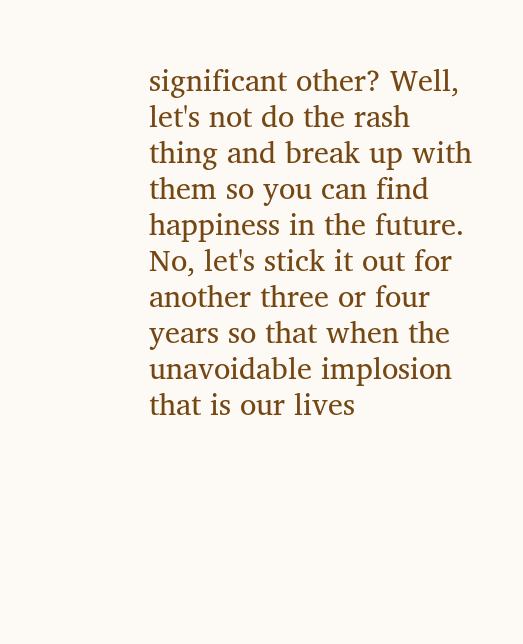significant other? Well, let's not do the rash thing and break up with them so you can find happiness in the future. No, let's stick it out for another three or four years so that when the unavoidable implosion that is our lives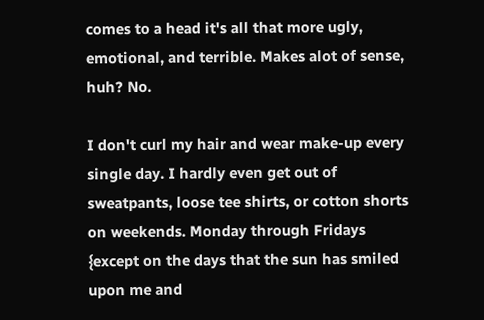comes to a head it's all that more ugly, emotional, and terrible. Makes alot of sense, huh? No.

I don't curl my hair and wear make-up every single day. I hardly even get out of sweatpants, loose tee shirts, or cotton shorts on weekends. Monday through Fridays {except on the days that the sun has smiled upon me and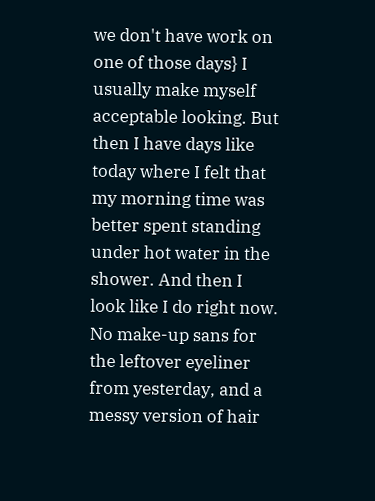we don't have work on one of those days} I usually make myself acceptable looking. But then I have days like today where I felt that my morning time was better spent standing under hot water in the shower. And then I look like I do right now. No make-up sans for the leftover eyeliner from yesterday, and a messy version of hair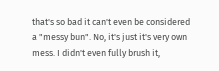that's so bad it can't even be considered a "messy bun". No, it's just it's very own mess. I didn't even fully brush it,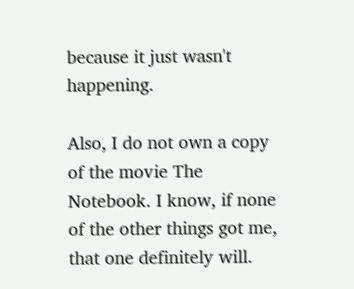because it just wasn't happening.

Also, I do not own a copy of the movie The Notebook. I know, if none of the other things got me, that one definitely will.